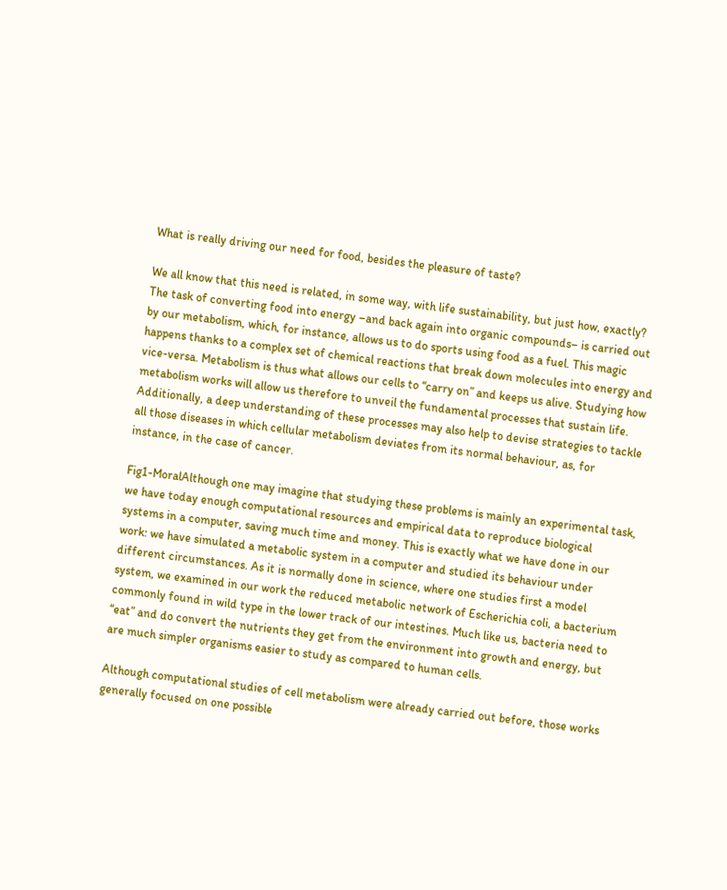What is really driving our need for food, besides the pleasure of taste?

We all know that this need is related, in some way, with life sustainability, but just how, exactly? The task of converting food into energy –and back again into organic compounds– is carried out by our metabolism, which, for instance, allows us to do sports using food as a fuel. This magic happens thanks to a complex set of chemical reactions that break down molecules into energy and vice-versa. Metabolism is thus what allows our cells to “carry on” and keeps us alive. Studying how metabolism works will allow us therefore to unveil the fundamental processes that sustain life. Additionally, a deep understanding of these processes may also help to devise strategies to tackle all those diseases in which cellular metabolism deviates from its normal behaviour, as, for instance, in the case of cancer.

Fig1-MoralAlthough one may imagine that studying these problems is mainly an experimental task, we have today enough computational resources and empirical data to reproduce biological systems in a computer, saving much time and money. This is exactly what we have done in our work: we have simulated a metabolic system in a computer and studied its behaviour under different circumstances. As it is normally done in science, where one studies first a model system, we examined in our work the reduced metabolic network of Escherichia coli, a bacterium commonly found in wild type in the lower track of our intestines. Much like us, bacteria need to “eat” and do convert the nutrients they get from the environment into growth and energy, but are much simpler organisms easier to study as compared to human cells.

Although computational studies of cell metabolism were already carried out before, those works generally focused on one possible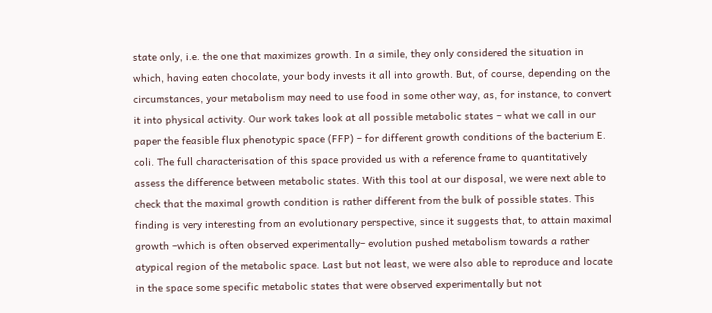state only, i.e. the one that maximizes growth. In a simile, they only considered the situation in which, having eaten chocolate, your body invests it all into growth. But, of course, depending on the circumstances, your metabolism may need to use food in some other way, as, for instance, to convert it into physical activity. Our work takes look at all possible metabolic states – what we call in our paper the feasible flux phenotypic space (FFP) – for different growth conditions of the bacterium E. coli. The full characterisation of this space provided us with a reference frame to quantitatively assess the difference between metabolic states. With this tool at our disposal, we were next able to check that the maximal growth condition is rather different from the bulk of possible states. This finding is very interesting from an evolutionary perspective, since it suggests that, to attain maximal growth –which is often observed experimentally– evolution pushed metabolism towards a rather atypical region of the metabolic space. Last but not least, we were also able to reproduce and locate in the space some specific metabolic states that were observed experimentally but not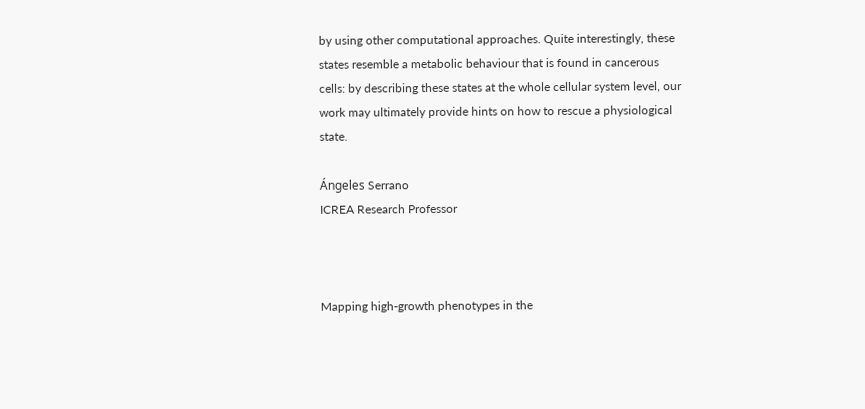by using other computational approaches. Quite interestingly, these states resemble a metabolic behaviour that is found in cancerous cells: by describing these states at the whole cellular system level, our work may ultimately provide hints on how to rescue a physiological state.

Ángeles Serrano
ICREA Research Professor



Mapping high-growth phenotypes in the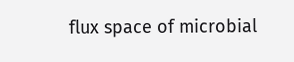flux space of microbial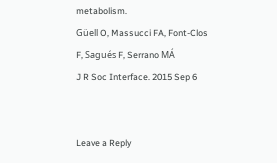metabolism.
Güell O, Massucci FA, Font-Clos F, Sagués F, Serrano MÁ
J R Soc Interface. 2015 Sep 6


Leave a Reply